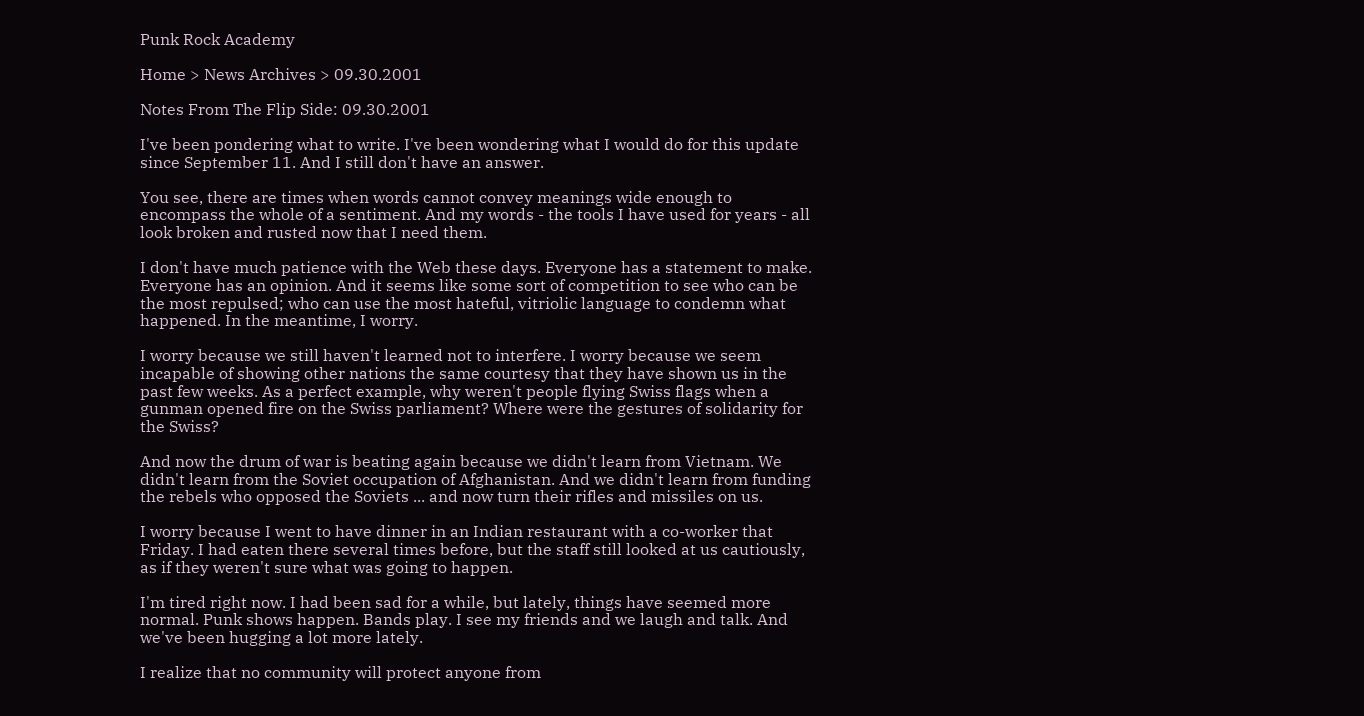Punk Rock Academy

Home > News Archives > 09.30.2001

Notes From The Flip Side: 09.30.2001

I've been pondering what to write. I've been wondering what I would do for this update since September 11. And I still don't have an answer.

You see, there are times when words cannot convey meanings wide enough to encompass the whole of a sentiment. And my words - the tools I have used for years - all look broken and rusted now that I need them.

I don't have much patience with the Web these days. Everyone has a statement to make. Everyone has an opinion. And it seems like some sort of competition to see who can be the most repulsed; who can use the most hateful, vitriolic language to condemn what happened. In the meantime, I worry.

I worry because we still haven't learned not to interfere. I worry because we seem incapable of showing other nations the same courtesy that they have shown us in the past few weeks. As a perfect example, why weren't people flying Swiss flags when a gunman opened fire on the Swiss parliament? Where were the gestures of solidarity for the Swiss?

And now the drum of war is beating again because we didn't learn from Vietnam. We didn't learn from the Soviet occupation of Afghanistan. And we didn't learn from funding the rebels who opposed the Soviets ... and now turn their rifles and missiles on us.

I worry because I went to have dinner in an Indian restaurant with a co-worker that Friday. I had eaten there several times before, but the staff still looked at us cautiously, as if they weren't sure what was going to happen.

I'm tired right now. I had been sad for a while, but lately, things have seemed more normal. Punk shows happen. Bands play. I see my friends and we laugh and talk. And we've been hugging a lot more lately.

I realize that no community will protect anyone from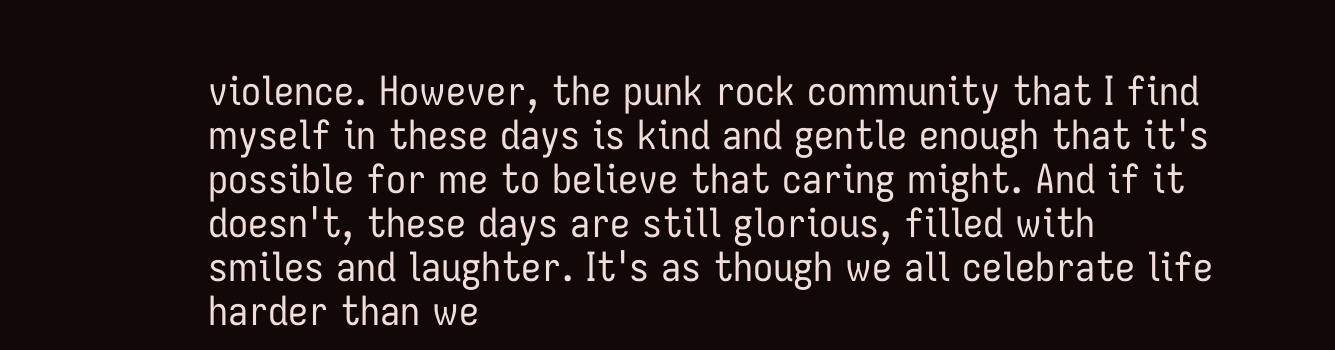violence. However, the punk rock community that I find myself in these days is kind and gentle enough that it's possible for me to believe that caring might. And if it doesn't, these days are still glorious, filled with smiles and laughter. It's as though we all celebrate life harder than we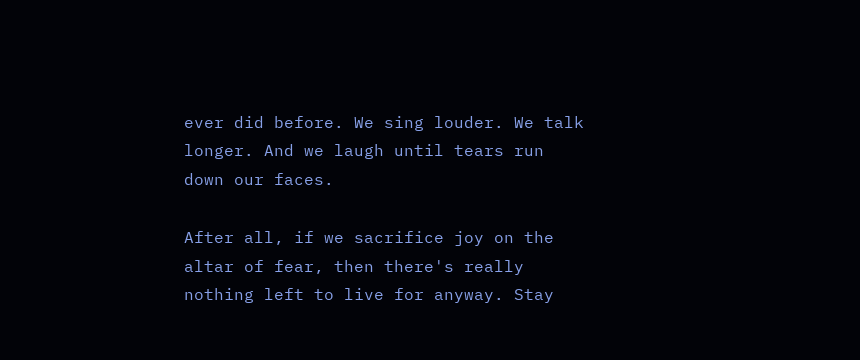ever did before. We sing louder. We talk longer. And we laugh until tears run down our faces.

After all, if we sacrifice joy on the altar of fear, then there's really nothing left to live for anyway. Stay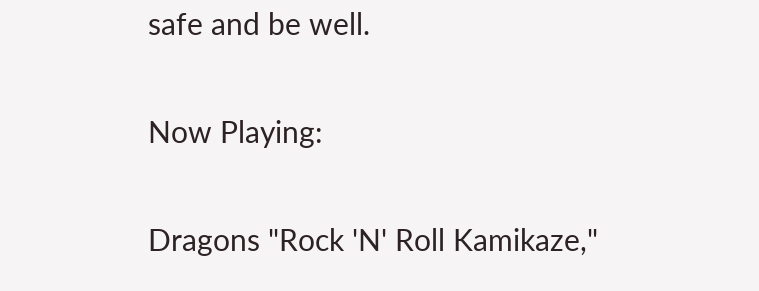safe and be well.

Now Playing:

Dragons "Rock 'N' Roll Kamikaze,"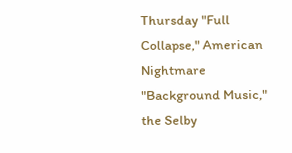Thursday "Full Collapse," American Nightmare "Background Music," the Selby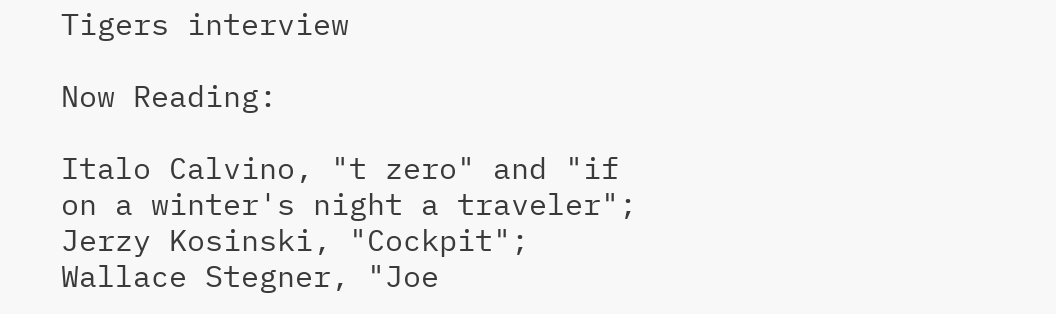Tigers interview

Now Reading:

Italo Calvino, "t zero" and "if on a winter's night a traveler"; Jerzy Kosinski, "Cockpit"; Wallace Stegner, "Joe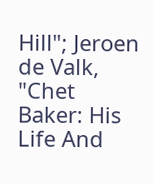Hill"; Jeroen de Valk, "Chet Baker: His Life And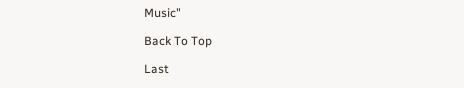Music"

Back To Top

Last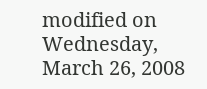modified on Wednesday, March 26, 2008